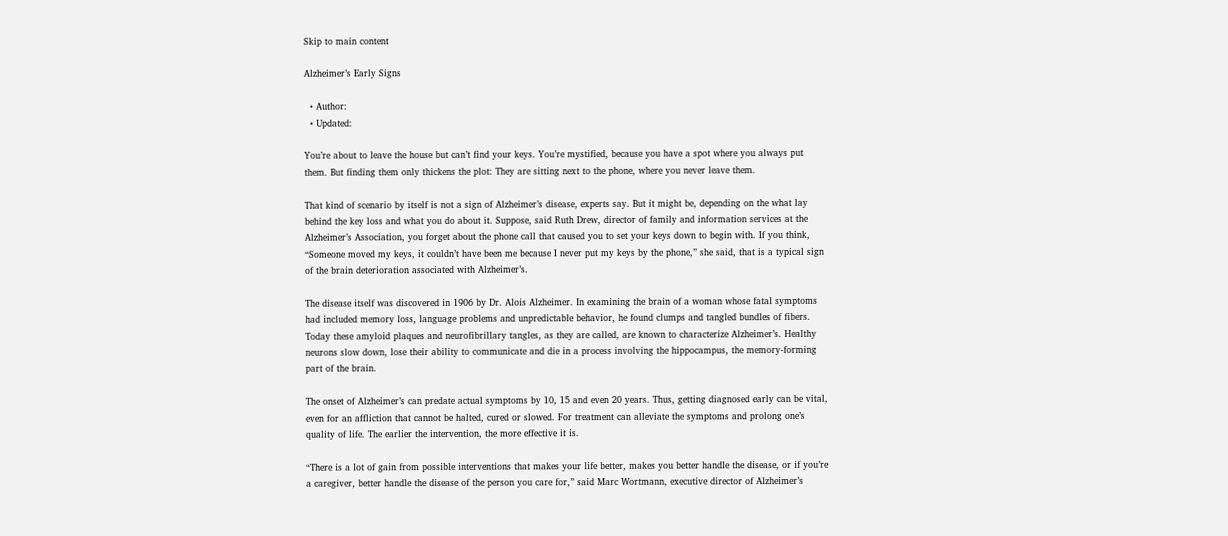Skip to main content

Alzheimer’s Early Signs

  • Author:
  • Updated:

You’re about to leave the house but can’t find your keys. You’re mystified, because you have a spot where you always put them. But finding them only thickens the plot: They are sitting next to the phone, where you never leave them.

That kind of scenario by itself is not a sign of Alzheimer’s disease, experts say. But it might be, depending on the what lay behind the key loss and what you do about it. Suppose, said Ruth Drew, director of family and information services at the Alzheimer’s Association, you forget about the phone call that caused you to set your keys down to begin with. If you think, “Someone moved my keys, it couldn’t have been me because I never put my keys by the phone,” she said, that is a typical sign of the brain deterioration associated with Alzheimer’s.

The disease itself was discovered in 1906 by Dr. Alois Alzheimer. In examining the brain of a woman whose fatal symptoms had included memory loss, language problems and unpredictable behavior, he found clumps and tangled bundles of fibers. Today these amyloid plaques and neurofibrillary tangles, as they are called, are known to characterize Alzheimer’s. Healthy neurons slow down, lose their ability to communicate and die in a process involving the hippocampus, the memory-forming part of the brain.

The onset of Alzheimer’s can predate actual symptoms by 10, 15 and even 20 years. Thus, getting diagnosed early can be vital, even for an affliction that cannot be halted, cured or slowed. For treatment can alleviate the symptoms and prolong one’s quality of life. The earlier the intervention, the more effective it is.

“There is a lot of gain from possible interventions that makes your life better, makes you better handle the disease, or if you’re a caregiver, better handle the disease of the person you care for,” said Marc Wortmann, executive director of Alzheimer’s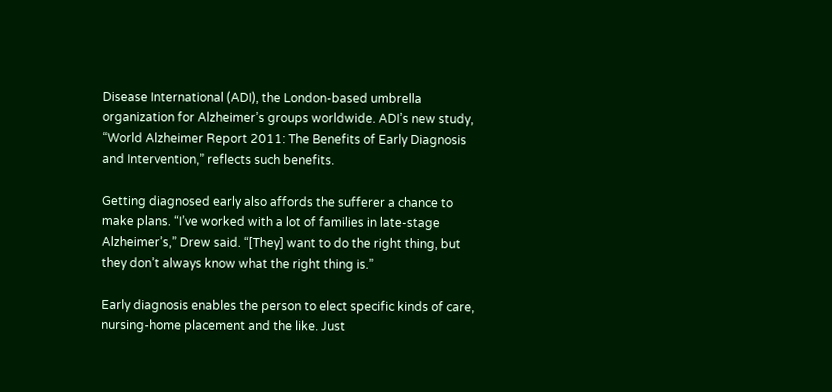Disease International (ADI), the London-based umbrella organization for Alzheimer’s groups worldwide. ADI’s new study, “World Alzheimer Report 2011: The Benefits of Early Diagnosis and Intervention,” reflects such benefits.

Getting diagnosed early also affords the sufferer a chance to make plans. “I’ve worked with a lot of families in late-stage Alzheimer’s,” Drew said. “[They] want to do the right thing, but they don’t always know what the right thing is.”

Early diagnosis enables the person to elect specific kinds of care, nursing-home placement and the like. Just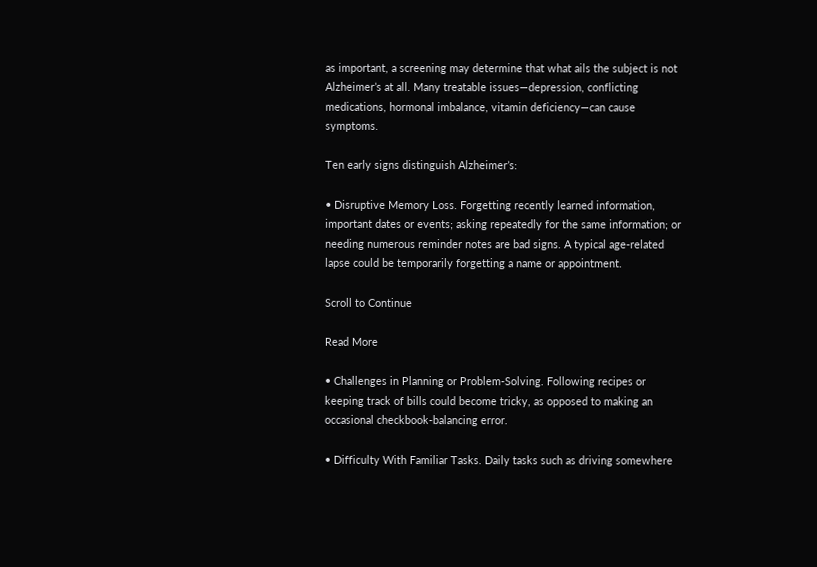as important, a screening may determine that what ails the subject is not Alzheimer’s at all. Many treatable issues—depression, conflicting medications, hormonal imbalance, vitamin deficiency—can cause symptoms.

Ten early signs distinguish Alzheimer’s:

• Disruptive Memory Loss. Forgetting recently learned information, important dates or events; asking repeatedly for the same information; or needing numerous reminder notes are bad signs. A typical age-related lapse could be temporarily forgetting a name or appointment.

Scroll to Continue

Read More

• Challenges in Planning or Problem-Solving. Following recipes or keeping track of bills could become tricky, as opposed to making an occasional checkbook-balancing error.

• Difficulty With Familiar Tasks. Daily tasks such as driving somewhere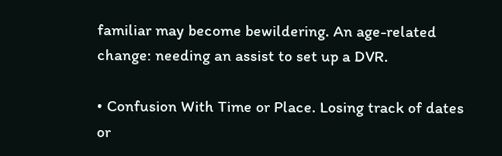familiar may become bewildering. An age-related change: needing an assist to set up a DVR.

• Confusion With Time or Place. Losing track of dates or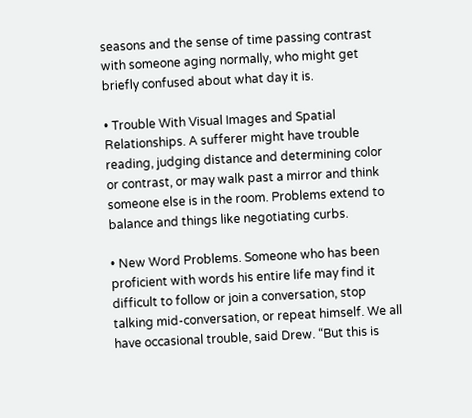seasons and the sense of time passing contrast with someone aging normally, who might get briefly confused about what day it is.

• Trouble With Visual Images and Spatial Relationships. A sufferer might have trouble reading, judging distance and determining color or contrast, or may walk past a mirror and think someone else is in the room. Problems extend to balance and things like negotiating curbs.

• New Word Problems. Someone who has been proficient with words his entire life may find it difficult to follow or join a conversation, stop talking mid-conversation, or repeat himself. We all have occasional trouble, said Drew. “But this is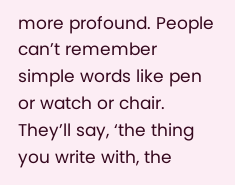more profound. People can’t remember simple words like pen or watch or chair. They’ll say, ‘the thing you write with, the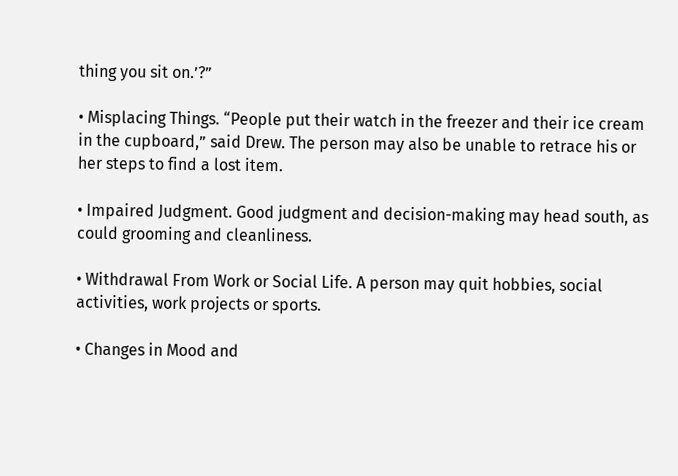thing you sit on.’?”

• Misplacing Things. “People put their watch in the freezer and their ice cream in the cupboard,” said Drew. The person may also be unable to retrace his or her steps to find a lost item.

• Impaired Judgment. Good judgment and decision-making may head south, as could grooming and cleanliness.

• Withdrawal From Work or Social Life. A person may quit hobbies, social activities, work projects or sports.

• Changes in Mood and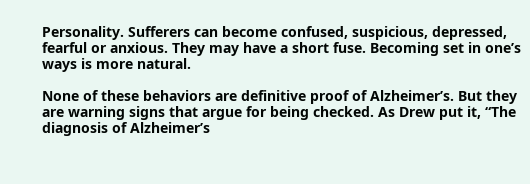Personality. Sufferers can become confused, suspicious, depressed, fearful or anxious. They may have a short fuse. Becoming set in one’s ways is more natural.

None of these behaviors are definitive proof of Alzheimer’s. But they are warning signs that argue for being checked. As Drew put it, “The diagnosis of Alzheimer’s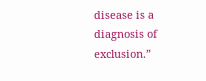disease is a diagnosis of exclusion.”